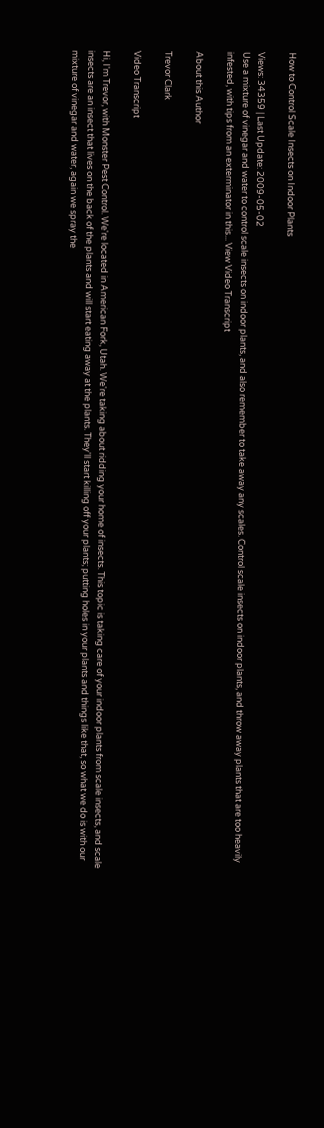How to Control Scale Insects on Indoor Plants

Views: 34359 | Last Update: 2009-05-02
Use a mixture of vinegar and water to control scale insects on indoor plants, and also remember to take away any scales. Control scale insects on indoor plants, and throw away plants that are too heavily infested, with tips from an exterminator in this... View Video Transcript

About this Author

Trevor Clark

Video Transcript

Hi, I'm Trevor, with Monster Pest Control. We're located in American Fork, Utah. We're taking about ridding your home of insects. This topic is taking care of your indoor plants from scale insects, and scale insects are an insect that lives on the back of the plants and will start eating away at the plants. They'll start killing off your plants; putting holes in your plants and things like that, so what we do is with our mixture of vinegar and water, again we spray the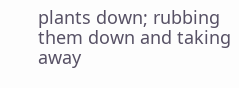plants down; rubbing them down and taking away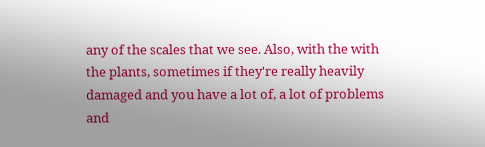any of the scales that we see. Also, with the with the plants, sometimes if they're really heavily damaged and you have a lot of, a lot of problems and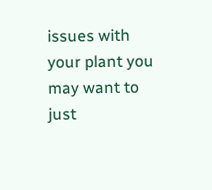issues with your plant you may want to just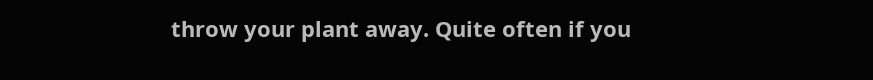throw your plant away. Quite often if you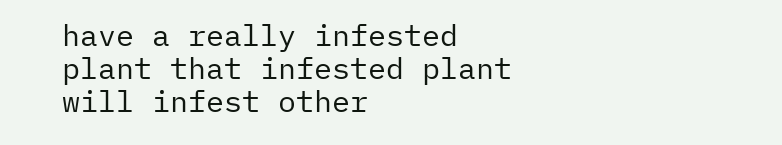have a really infested plant that infested plant will infest other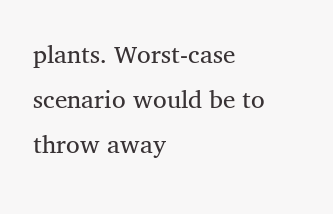plants. Worst-case scenario would be to throw away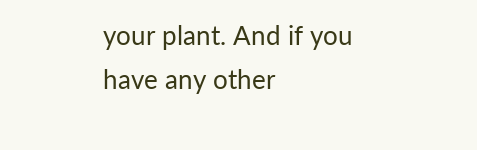your plant. And if you have any other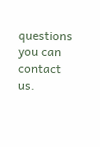questions you can contact us.